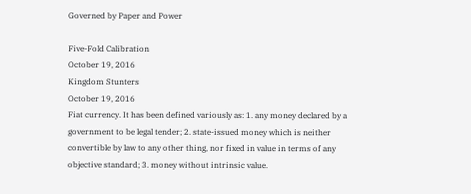Governed by Paper and Power

Five-Fold Calibration
October 19, 2016
Kingdom Stunters
October 19, 2016
Fiat currency. It has been defined variously as: 1. any money declared by a government to be legal tender; 2. state-issued money which is neither convertible by law to any other thing, nor fixed in value in terms of any objective standard; 3. money without intrinsic value.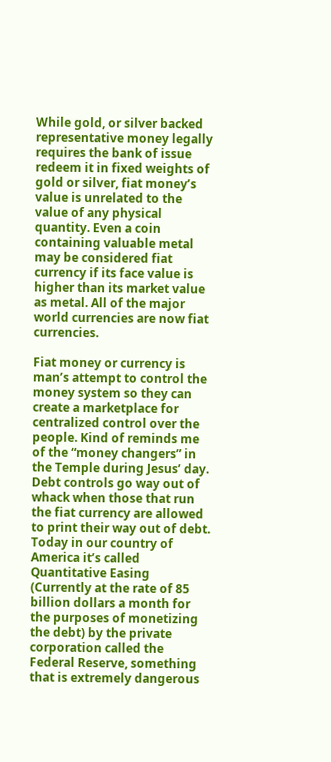While gold, or silver backed representative money legally requires the bank of issue redeem it in fixed weights of gold or silver, fiat money’s value is unrelated to the value of any physical quantity. Even a coin containing valuable metal may be considered fiat currency if its face value is higher than its market value as metal. All of the major world currencies are now fiat currencies.

Fiat money or currency is man’s attempt to control the money system so they can create a marketplace for centralized control over the people. Kind of reminds me of the “money changers” in the Temple during Jesus’ day. Debt controls go way out of whack when those that run the fiat currency are allowed to print their way out of debt. Today in our country of America it’s called Quantitative Easing (Currently at the rate of 85 billion dollars a month for the purposes of monetizing the debt) by the private corporation called the Federal Reserve, something that is extremely dangerous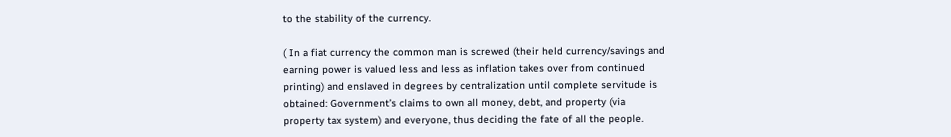to the stability of the currency.

( In a fiat currency the common man is screwed (their held currency/savings and earning power is valued less and less as inflation takes over from continued printing) and enslaved in degrees by centralization until complete servitude is obtained: Government’s claims to own all money, debt, and property (via property tax system) and everyone, thus deciding the fate of all the people.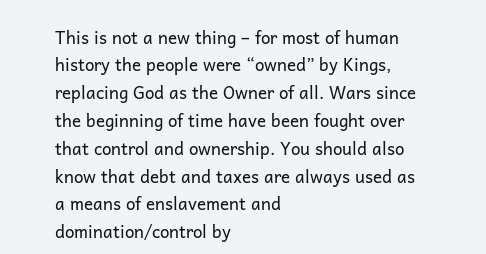This is not a new thing – for most of human history the people were “owned” by Kings, replacing God as the Owner of all. Wars since the beginning of time have been fought over that control and ownership. You should also know that debt and taxes are always used as a means of enslavement and domination/control by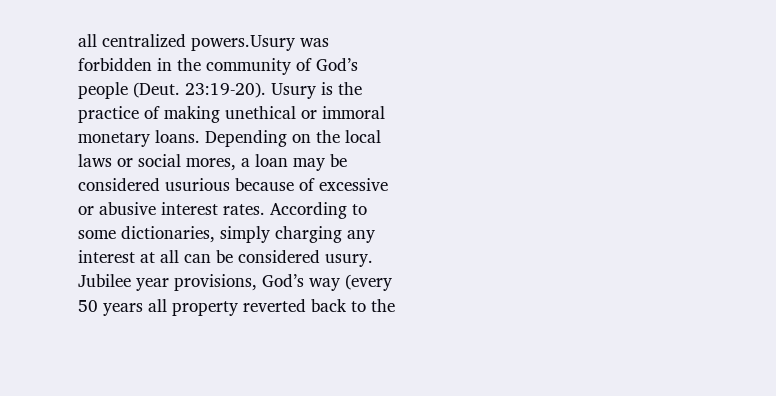all centralized powers.Usury was forbidden in the community of God’s people (Deut. 23:19-20). Usury is the practice of making unethical or immoral monetary loans. Depending on the local laws or social mores, a loan may be considered usurious because of excessive or abusive interest rates. According to some dictionaries, simply charging any interest at all can be considered usury. Jubilee year provisions, God’s way (every 50 years all property reverted back to the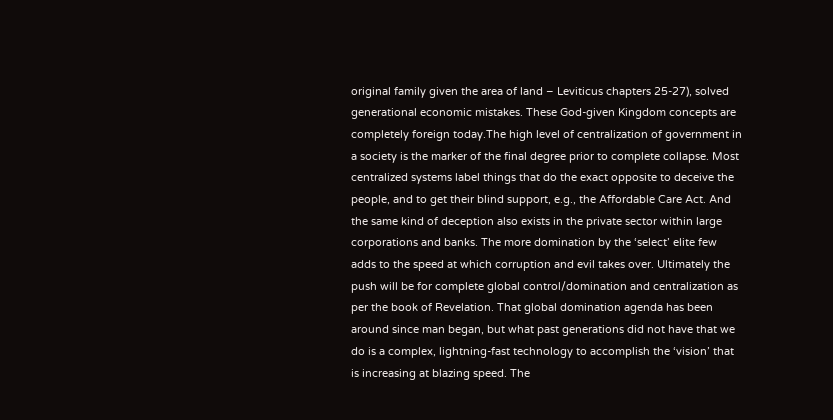original family given the area of land – Leviticus chapters 25-27), solved generational economic mistakes. These God-given Kingdom concepts are completely foreign today.The high level of centralization of government in a society is the marker of the final degree prior to complete collapse. Most centralized systems label things that do the exact opposite to deceive the people, and to get their blind support, e.g., the Affordable Care Act. And the same kind of deception also exists in the private sector within large corporations and banks. The more domination by the ‘select’ elite few adds to the speed at which corruption and evil takes over. Ultimately the push will be for complete global control/domination and centralization as per the book of Revelation. That global domination agenda has been around since man began, but what past generations did not have that we do is a complex, lightning-fast technology to accomplish the ‘vision’ that is increasing at blazing speed. The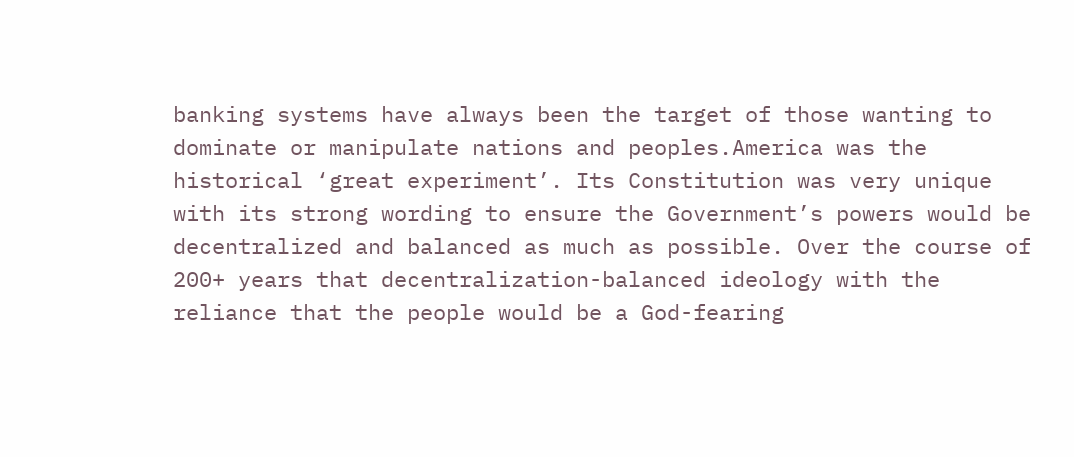banking systems have always been the target of those wanting to dominate or manipulate nations and peoples.America was the historical ‘great experiment’. Its Constitution was very unique with its strong wording to ensure the Government’s powers would be decentralized and balanced as much as possible. Over the course of 200+ years that decentralization-balanced ideology with the reliance that the people would be a God-fearing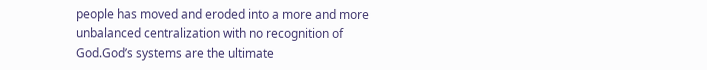people has moved and eroded into a more and more unbalanced centralization with no recognition of God.God’s systems are the ultimate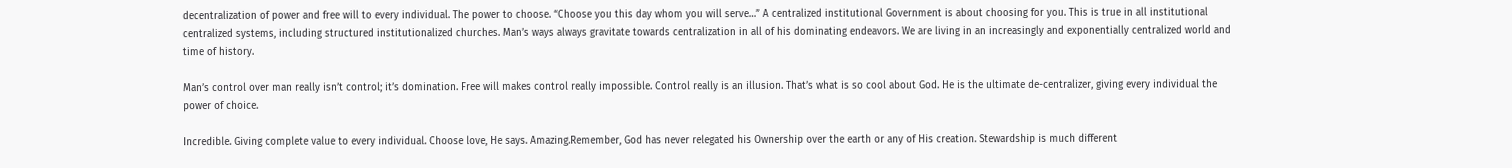decentralization of power and free will to every individual. The power to choose. “Choose you this day whom you will serve…” A centralized institutional Government is about choosing for you. This is true in all institutional centralized systems, including structured institutionalized churches. Man’s ways always gravitate towards centralization in all of his dominating endeavors. We are living in an increasingly and exponentially centralized world and time of history.

Man’s control over man really isn’t control; it’s domination. Free will makes control really impossible. Control really is an illusion. That’s what is so cool about God. He is the ultimate de-centralizer, giving every individual the power of choice.

Incredible. Giving complete value to every individual. Choose love, He says. Amazing.Remember, God has never relegated his Ownership over the earth or any of His creation. Stewardship is much different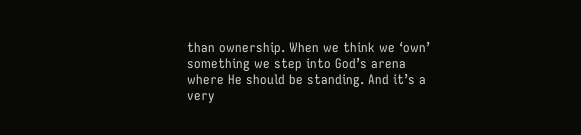than ownership. When we think we ‘own’ something we step into God’s arena where He should be standing. And it’s a very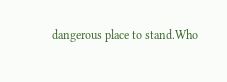dangerous place to stand.Who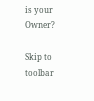is your Owner?

Skip to toolbar